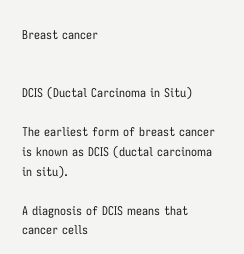Breast cancer


DCIS (Ductal Carcinoma in Situ)

The earliest form of breast cancer is known as DCIS (ductal carcinoma in situ).

A diagnosis of DCIS means that cancer cells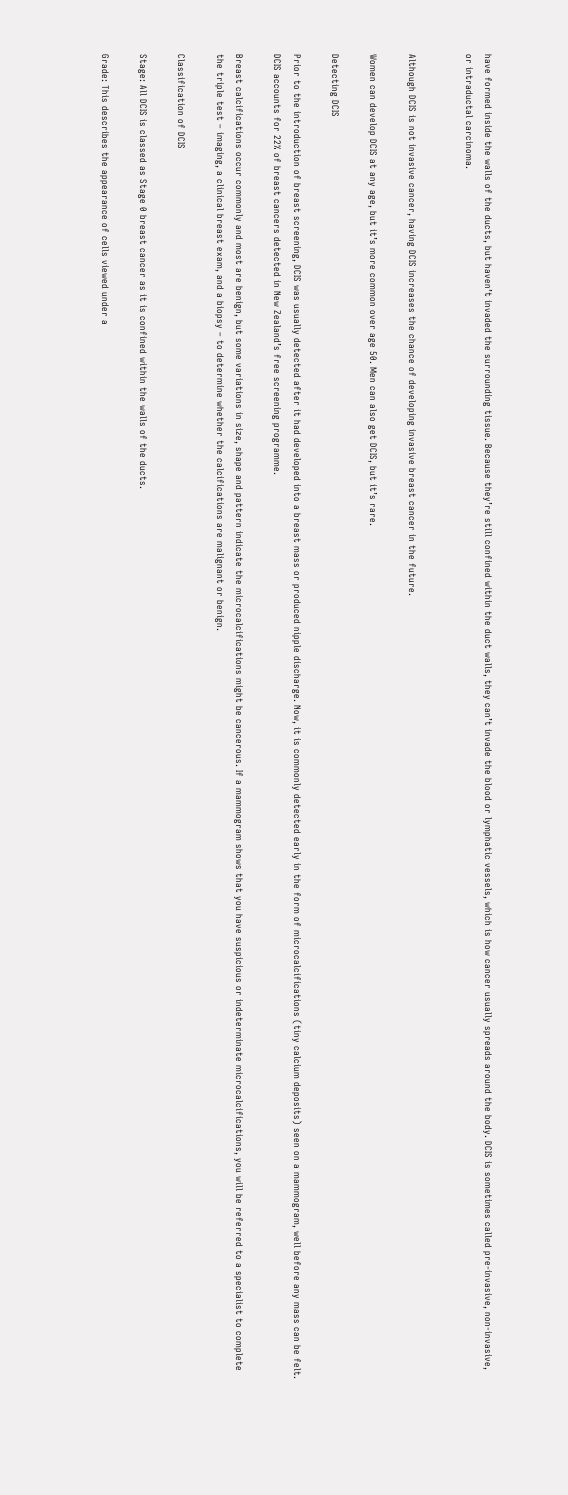have formed inside the walls of the ducts, but haven’t invaded the surrounding tissue. Because they’re still confined within the duct walls, they can’t invade the blood or lymphatic vessels, which is how cancer usually spreads around the body. DCIS is sometimes called pre-invasive, non-invasive, or intraductal carcinoma.


Although DCIS is not invasive cancer, having DCIS increases the chance of developing invasive breast cancer in the future.

Women can develop DCIS at any age, but it’s more common over age 50. Men can also get DCIS, but it’s rare.

Detecting DCIS

Prior to the introduction of breast screening, DCIS was usually detected after it had developed into a breast mass or produced nipple discharge. Now, it is commonly detected early in the form of microcalcifications (tiny calcium deposits) seen on a mammogram, well before any mass can be felt. DCIS accounts for 22% of breast cancers detected in New Zealand’s free screening programme.

Breast calcifications occur commonly and most are benign, but some variations in size, shape and pattern indicate the microcalcifications might be cancerous. If a mammogram shows that you have suspicious or indeterminate microcalcifications, you will be referred to a specialist to complete the triple test – imaging, a clinical breast exam, and a biopsy – to determine whether the calcifications are malignant or benign.

Classification of DCIS

Stage: All DCIS is classed as Stage 0 breast cancer as it is confined within the walls of the ducts.

Grade: This describes the appearance of cells viewed under a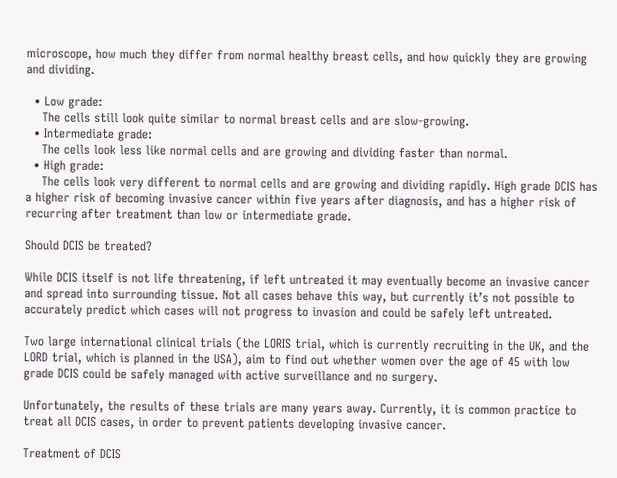microscope, how much they differ from normal healthy breast cells, and how quickly they are growing and dividing.

  • Low grade:
    The cells still look quite similar to normal breast cells and are slow-growing.
  • Intermediate grade:
    The cells look less like normal cells and are growing and dividing faster than normal.
  • High grade:
    The cells look very different to normal cells and are growing and dividing rapidly. High grade DCIS has a higher risk of becoming invasive cancer within five years after diagnosis, and has a higher risk of recurring after treatment than low or intermediate grade.

Should DCIS be treated?

While DCIS itself is not life threatening, if left untreated it may eventually become an invasive cancer and spread into surrounding tissue. Not all cases behave this way, but currently it’s not possible to accurately predict which cases will not progress to invasion and could be safely left untreated.

Two large international clinical trials (the LORIS trial, which is currently recruiting in the UK, and the LORD trial, which is planned in the USA), aim to find out whether women over the age of 45 with low grade DCIS could be safely managed with active surveillance and no surgery.

Unfortunately, the results of these trials are many years away. Currently, it is common practice to treat all DCIS cases, in order to prevent patients developing invasive cancer.

Treatment of DCIS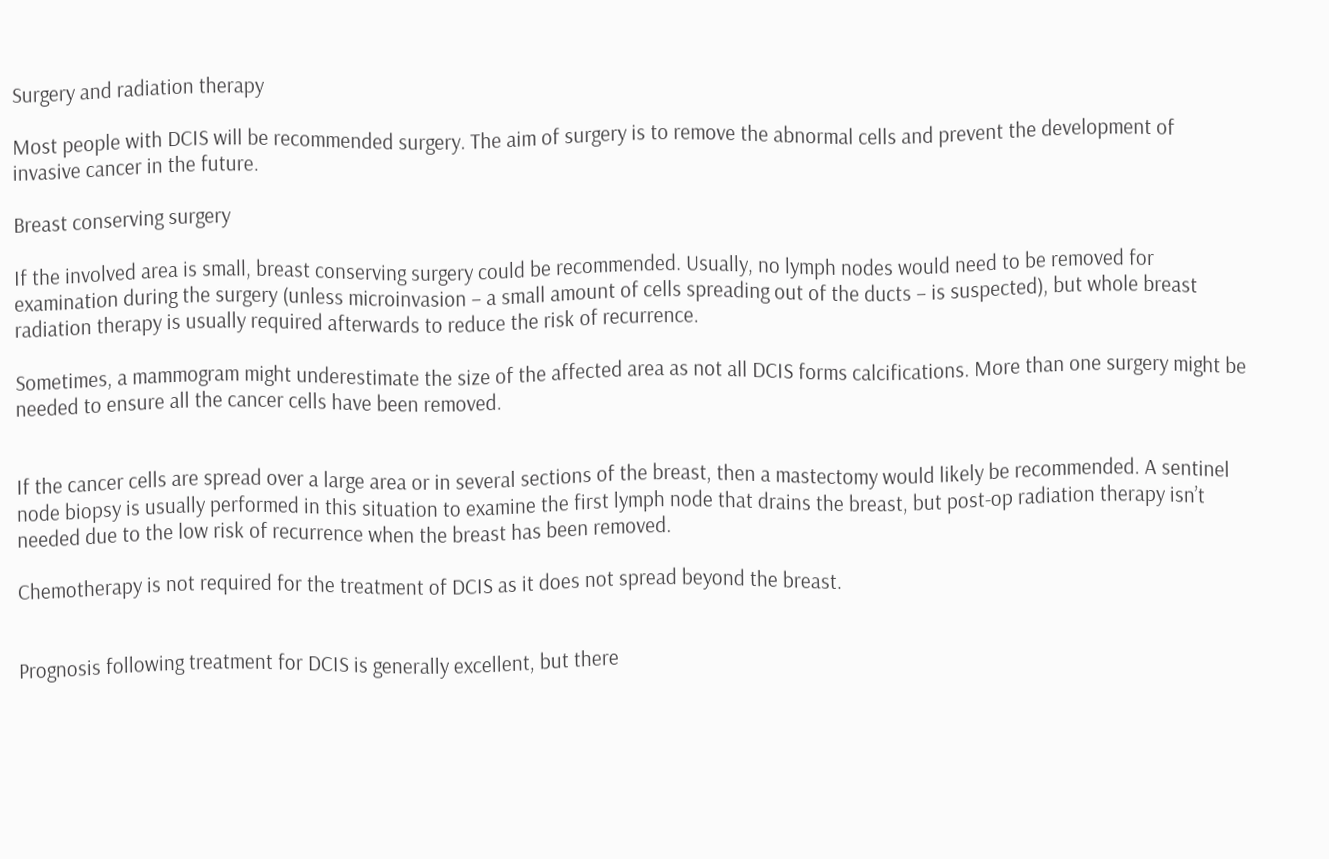Surgery and radiation therapy

Most people with DCIS will be recommended surgery. The aim of surgery is to remove the abnormal cells and prevent the development of invasive cancer in the future.

Breast conserving surgery

If the involved area is small, breast conserving surgery could be recommended. Usually, no lymph nodes would need to be removed for examination during the surgery (unless microinvasion – a small amount of cells spreading out of the ducts – is suspected), but whole breast radiation therapy is usually required afterwards to reduce the risk of recurrence.

Sometimes, a mammogram might underestimate the size of the affected area as not all DCIS forms calcifications. More than one surgery might be needed to ensure all the cancer cells have been removed.


If the cancer cells are spread over a large area or in several sections of the breast, then a mastectomy would likely be recommended. A sentinel node biopsy is usually performed in this situation to examine the first lymph node that drains the breast, but post-op radiation therapy isn’t needed due to the low risk of recurrence when the breast has been removed.

Chemotherapy is not required for the treatment of DCIS as it does not spread beyond the breast.


Prognosis following treatment for DCIS is generally excellent, but there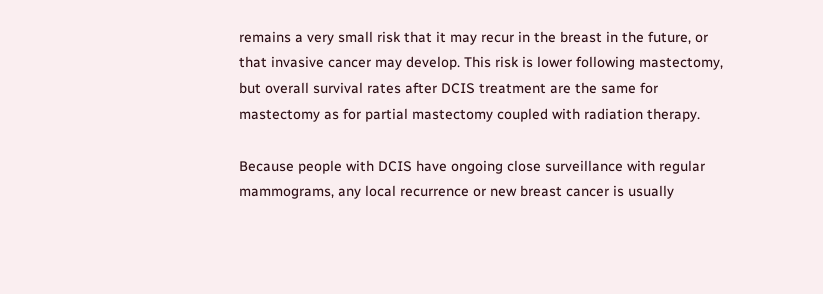remains a very small risk that it may recur in the breast in the future, or that invasive cancer may develop. This risk is lower following mastectomy, but overall survival rates after DCIS treatment are the same for mastectomy as for partial mastectomy coupled with radiation therapy.

Because people with DCIS have ongoing close surveillance with regular mammograms, any local recurrence or new breast cancer is usually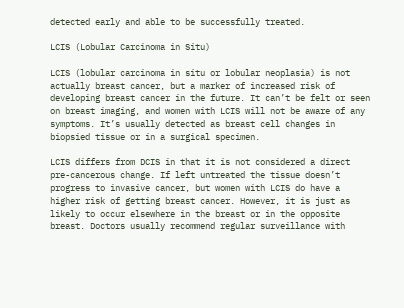detected early and able to be successfully treated.

LCIS (Lobular Carcinoma in Situ)

LCIS (lobular carcinoma in situ or lobular neoplasia) is not actually breast cancer, but a marker of increased risk of developing breast cancer in the future. It can’t be felt or seen on breast imaging, and women with LCIS will not be aware of any symptoms. It’s usually detected as breast cell changes in biopsied tissue or in a surgical specimen.

LCIS differs from DCIS in that it is not considered a direct pre-cancerous change. If left untreated the tissue doesn’t progress to invasive cancer, but women with LCIS do have a higher risk of getting breast cancer. However, it is just as likely to occur elsewhere in the breast or in the opposite breast. Doctors usually recommend regular surveillance with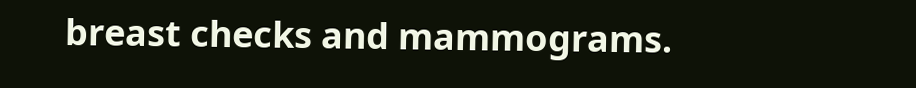breast checks and mammograms.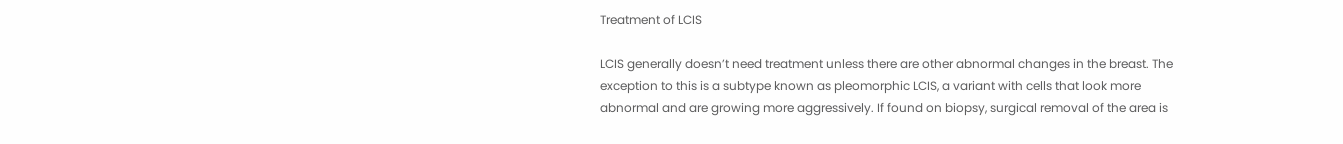Treatment of LCIS

LCIS generally doesn’t need treatment unless there are other abnormal changes in the breast. The exception to this is a subtype known as pleomorphic LCIS, a variant with cells that look more abnormal and are growing more aggressively. If found on biopsy, surgical removal of the area is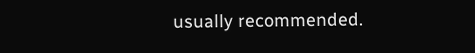usually recommended.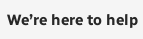We’re here to help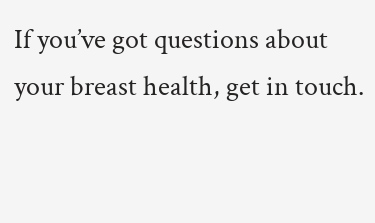If you’ve got questions about your breast health, get in touch.